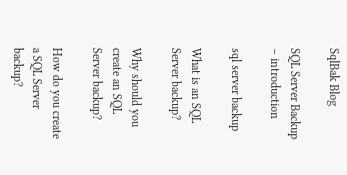SqlBak Blog

SQL Server Backup – introduction

sql server backup

What is an SQL Server backup?

Why should you create an SQL Server backup?

How do you create a SQL Server backup?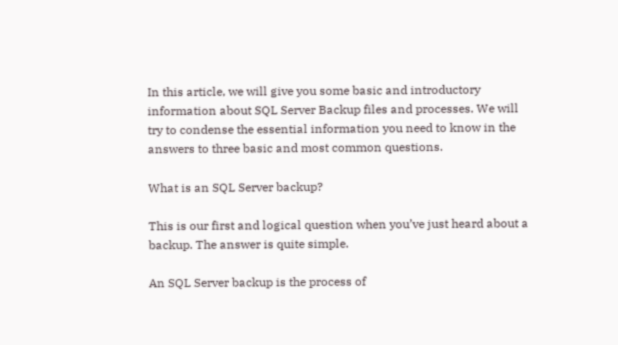In this article, we will give you some basic and introductory information about SQL Server Backup files and processes. We will try to condense the essential information you need to know in the answers to three basic and most common questions.

What is an SQL Server backup?

This is our first and logical question when you’ve just heard about a backup. The answer is quite simple.

An SQL Server backup is the process of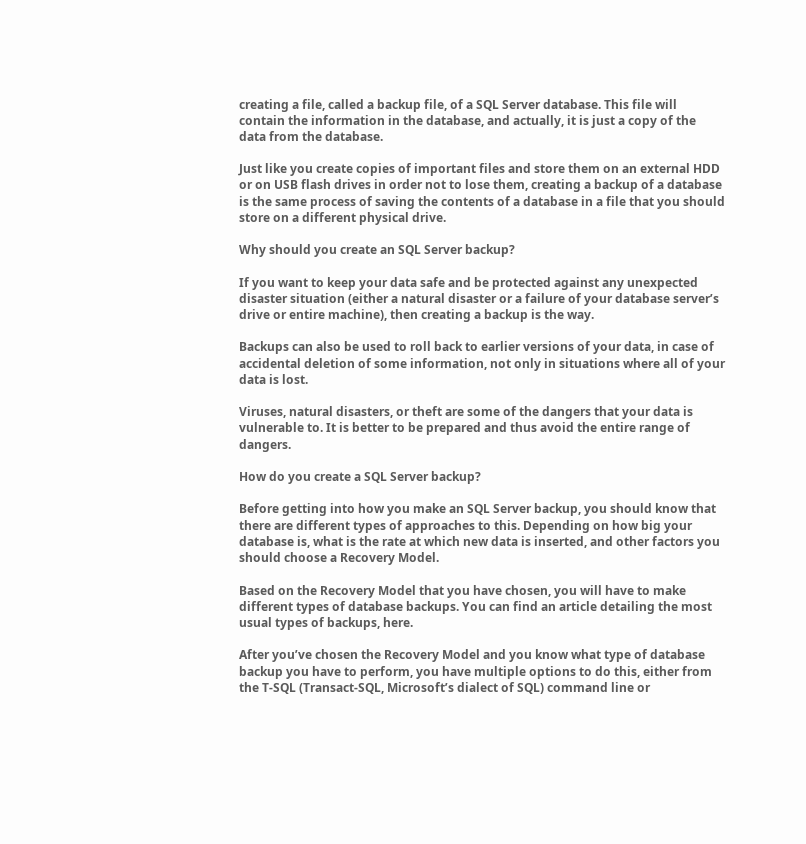creating a file, called a backup file, of a SQL Server database. This file will contain the information in the database, and actually, it is just a copy of the data from the database.

Just like you create copies of important files and store them on an external HDD or on USB flash drives in order not to lose them, creating a backup of a database is the same process of saving the contents of a database in a file that you should store on a different physical drive.

Why should you create an SQL Server backup?

If you want to keep your data safe and be protected against any unexpected disaster situation (either a natural disaster or a failure of your database server’s drive or entire machine), then creating a backup is the way.

Backups can also be used to roll back to earlier versions of your data, in case of accidental deletion of some information, not only in situations where all of your data is lost.

Viruses, natural disasters, or theft are some of the dangers that your data is vulnerable to. It is better to be prepared and thus avoid the entire range of dangers.

How do you create a SQL Server backup?

Before getting into how you make an SQL Server backup, you should know that there are different types of approaches to this. Depending on how big your database is, what is the rate at which new data is inserted, and other factors you should choose a Recovery Model.

Based on the Recovery Model that you have chosen, you will have to make different types of database backups. You can find an article detailing the most usual types of backups, here.

After you’ve chosen the Recovery Model and you know what type of database backup you have to perform, you have multiple options to do this, either from the T-SQL (Transact-SQL, Microsoft’s dialect of SQL) command line or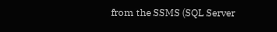from the SSMS (SQL Server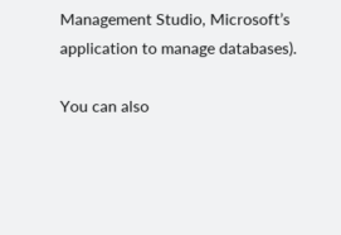Management Studio, Microsoft’s application to manage databases).

You can also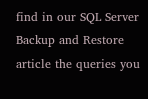find in our SQL Server Backup and Restore article the queries you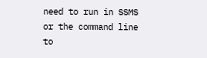need to run in SSMS or the command line to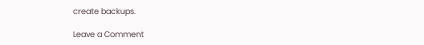create backups.

Leave a Comment